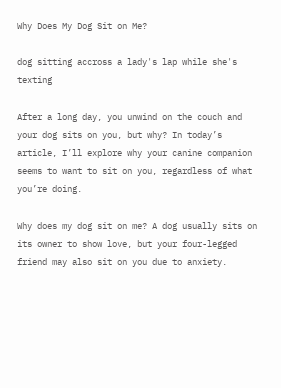Why Does My Dog Sit on Me?

dog sitting accross a lady's lap while she's texting

After a long day, you unwind on the couch and your dog sits on you, but why? In today’s article, I’ll explore why your canine companion seems to want to sit on you, regardless of what you’re doing.

Why does my dog sit on me? A dog usually sits on its owner to show love, but your four-legged friend may also sit on you due to anxiety.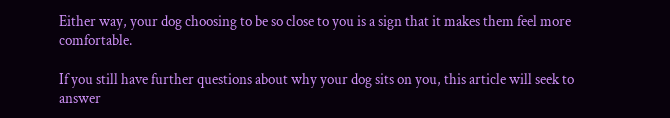Either way, your dog choosing to be so close to you is a sign that it makes them feel more comfortable.

If you still have further questions about why your dog sits on you, this article will seek to answer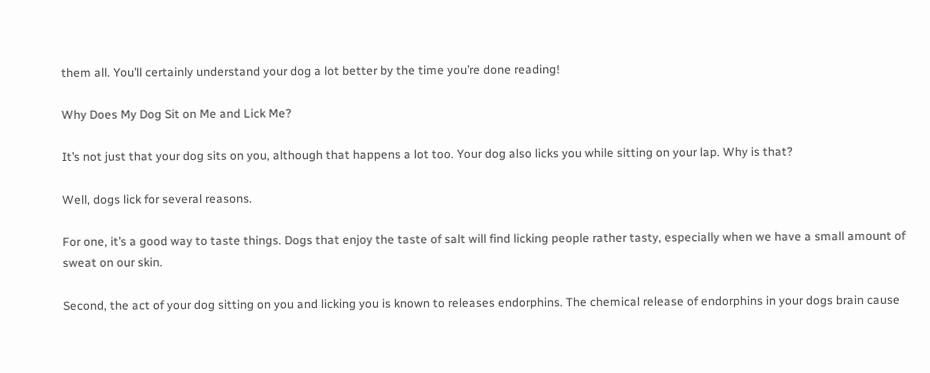them all. You’ll certainly understand your dog a lot better by the time you’re done reading!

Why Does My Dog Sit on Me and Lick Me?

It’s not just that your dog sits on you, although that happens a lot too. Your dog also licks you while sitting on your lap. Why is that?

Well, dogs lick for several reasons.

For one, it’s a good way to taste things. Dogs that enjoy the taste of salt will find licking people rather tasty, especially when we have a small amount of sweat on our skin.

Second, the act of your dog sitting on you and licking you is known to releases endorphins. The chemical release of endorphins in your dogs brain cause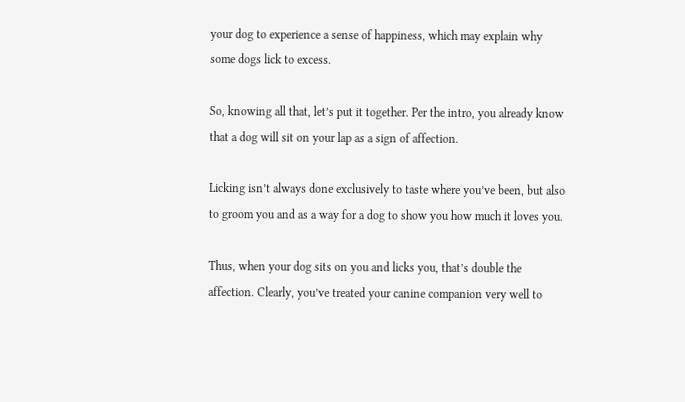your dog to experience a sense of happiness, which may explain why some dogs lick to excess.

So, knowing all that, let’s put it together. Per the intro, you already know that a dog will sit on your lap as a sign of affection.

Licking isn’t always done exclusively to taste where you’ve been, but also to groom you and as a way for a dog to show you how much it loves you.

Thus, when your dog sits on you and licks you, that’s double the affection. Clearly, you’ve treated your canine companion very well to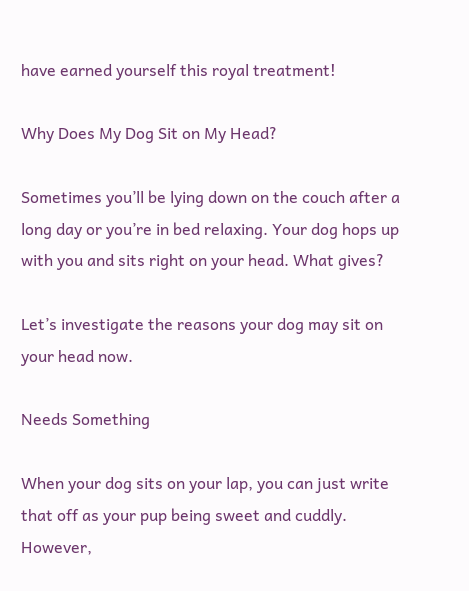have earned yourself this royal treatment!

Why Does My Dog Sit on My Head?

Sometimes you’ll be lying down on the couch after a long day or you’re in bed relaxing. Your dog hops up with you and sits right on your head. What gives?

Let’s investigate the reasons your dog may sit on your head now.

Needs Something

When your dog sits on your lap, you can just write that off as your pup being sweet and cuddly. However,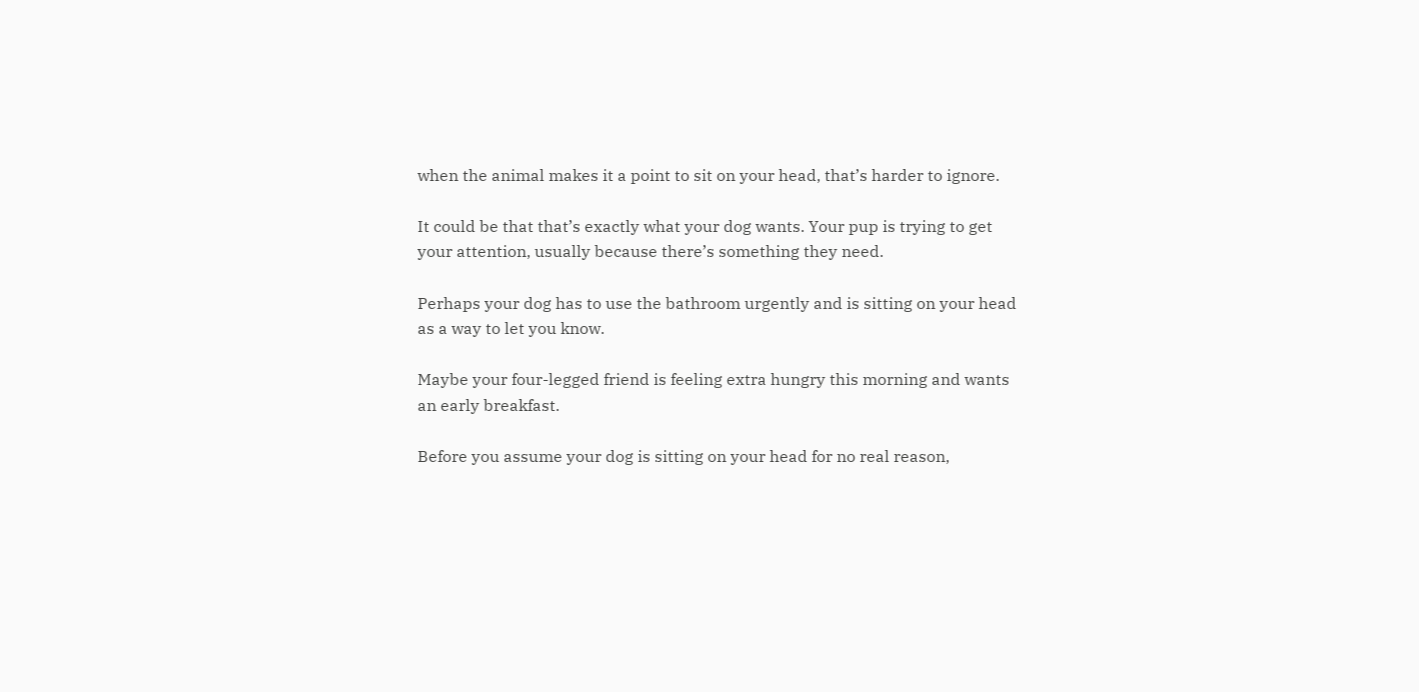when the animal makes it a point to sit on your head, that’s harder to ignore.

It could be that that’s exactly what your dog wants. Your pup is trying to get your attention, usually because there’s something they need.

Perhaps your dog has to use the bathroom urgently and is sitting on your head as a way to let you know.

Maybe your four-legged friend is feeling extra hungry this morning and wants an early breakfast.

Before you assume your dog is sitting on your head for no real reason,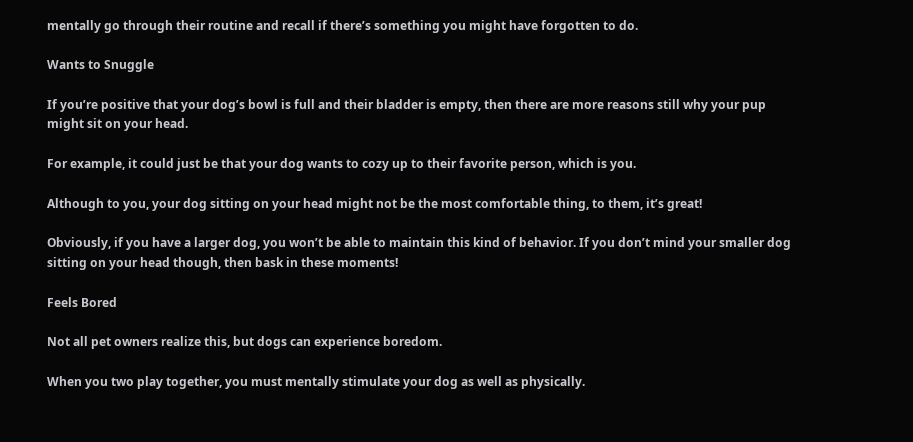mentally go through their routine and recall if there’s something you might have forgotten to do.

Wants to Snuggle

If you’re positive that your dog’s bowl is full and their bladder is empty, then there are more reasons still why your pup might sit on your head.

For example, it could just be that your dog wants to cozy up to their favorite person, which is you.

Although to you, your dog sitting on your head might not be the most comfortable thing, to them, it’s great!

Obviously, if you have a larger dog, you won’t be able to maintain this kind of behavior. If you don’t mind your smaller dog sitting on your head though, then bask in these moments!

Feels Bored

Not all pet owners realize this, but dogs can experience boredom.

When you two play together, you must mentally stimulate your dog as well as physically.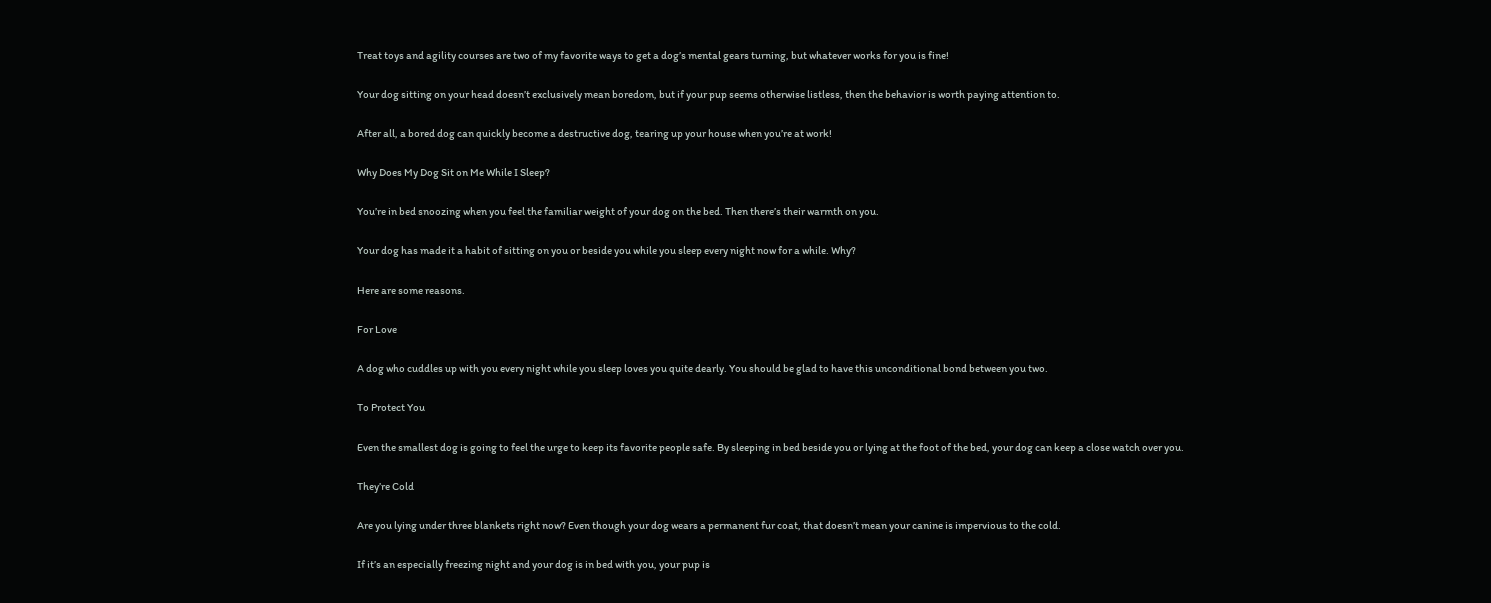Treat toys and agility courses are two of my favorite ways to get a dog’s mental gears turning, but whatever works for you is fine!

Your dog sitting on your head doesn’t exclusively mean boredom, but if your pup seems otherwise listless, then the behavior is worth paying attention to.

After all, a bored dog can quickly become a destructive dog, tearing up your house when you’re at work!

Why Does My Dog Sit on Me While I Sleep?

You’re in bed snoozing when you feel the familiar weight of your dog on the bed. Then there’s their warmth on you.

Your dog has made it a habit of sitting on you or beside you while you sleep every night now for a while. Why?

Here are some reasons.

For Love

A dog who cuddles up with you every night while you sleep loves you quite dearly. You should be glad to have this unconditional bond between you two.

To Protect You

Even the smallest dog is going to feel the urge to keep its favorite people safe. By sleeping in bed beside you or lying at the foot of the bed, your dog can keep a close watch over you.

They’re Cold

Are you lying under three blankets right now? Even though your dog wears a permanent fur coat, that doesn’t mean your canine is impervious to the cold.

If it’s an especially freezing night and your dog is in bed with you, your pup is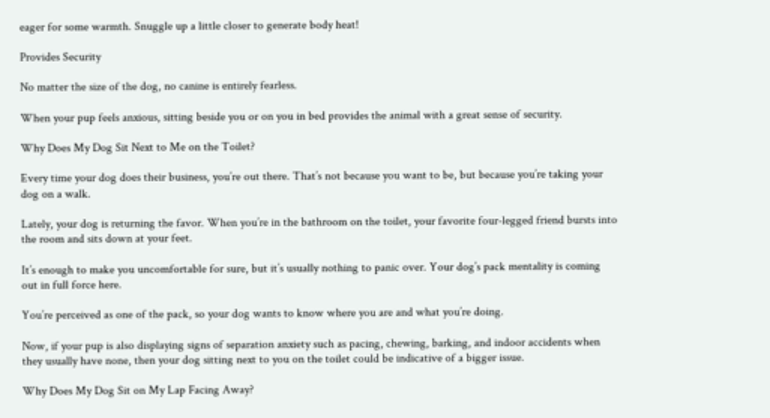eager for some warmth. Snuggle up a little closer to generate body heat!

Provides Security

No matter the size of the dog, no canine is entirely fearless.

When your pup feels anxious, sitting beside you or on you in bed provides the animal with a great sense of security.

Why Does My Dog Sit Next to Me on the Toilet?

Every time your dog does their business, you’re out there. That’s not because you want to be, but because you’re taking your dog on a walk.

Lately, your dog is returning the favor. When you’re in the bathroom on the toilet, your favorite four-legged friend bursts into the room and sits down at your feet.

It’s enough to make you uncomfortable for sure, but it’s usually nothing to panic over. Your dog’s pack mentality is coming out in full force here.

You’re perceived as one of the pack, so your dog wants to know where you are and what you’re doing.

Now, if your pup is also displaying signs of separation anxiety such as pacing, chewing, barking, and indoor accidents when they usually have none, then your dog sitting next to you on the toilet could be indicative of a bigger issue.

Why Does My Dog Sit on My Lap Facing Away?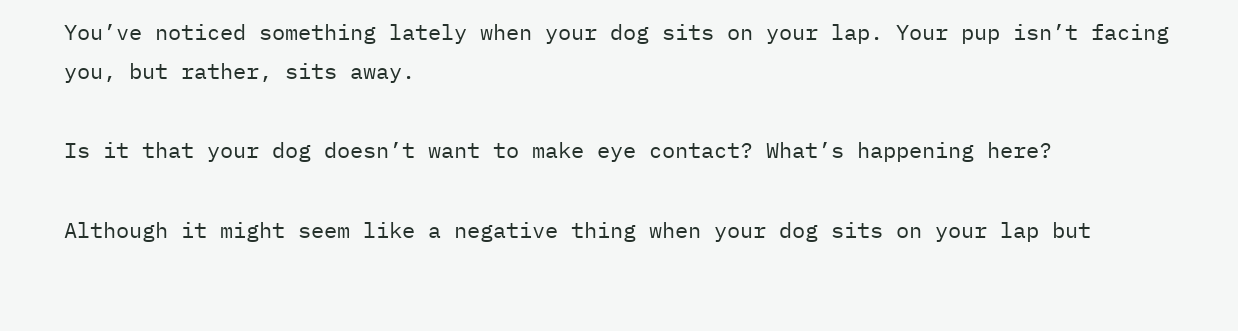You’ve noticed something lately when your dog sits on your lap. Your pup isn’t facing you, but rather, sits away.

Is it that your dog doesn’t want to make eye contact? What’s happening here?

Although it might seem like a negative thing when your dog sits on your lap but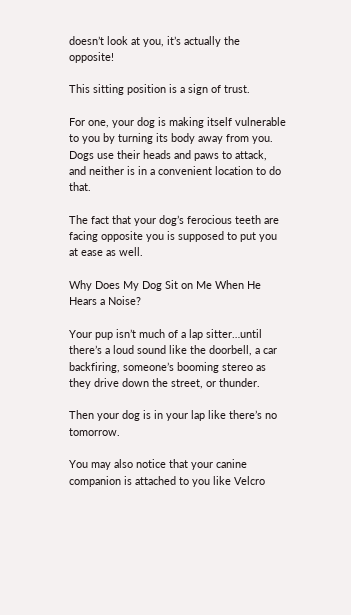doesn’t look at you, it’s actually the opposite!

This sitting position is a sign of trust.

For one, your dog is making itself vulnerable to you by turning its body away from you. Dogs use their heads and paws to attack, and neither is in a convenient location to do that.

The fact that your dog’s ferocious teeth are facing opposite you is supposed to put you at ease as well.

Why Does My Dog Sit on Me When He Hears a Noise?

Your pup isn’t much of a lap sitter…until there’s a loud sound like the doorbell, a car backfiring, someone’s booming stereo as they drive down the street, or thunder.

Then your dog is in your lap like there’s no tomorrow.

You may also notice that your canine companion is attached to you like Velcro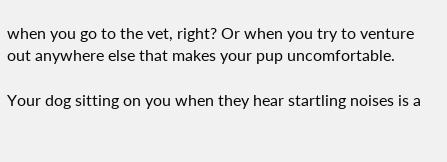when you go to the vet, right? Or when you try to venture out anywhere else that makes your pup uncomfortable.

Your dog sitting on you when they hear startling noises is a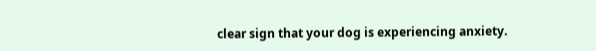clear sign that your dog is experiencing anxiety.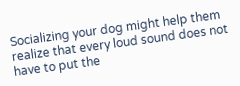Socializing your dog might help them realize that every loud sound does not have to put the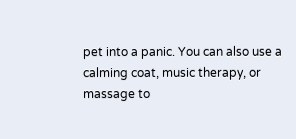pet into a panic. You can also use a calming coat, music therapy, or massage to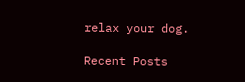relax your dog.

Recent Posts